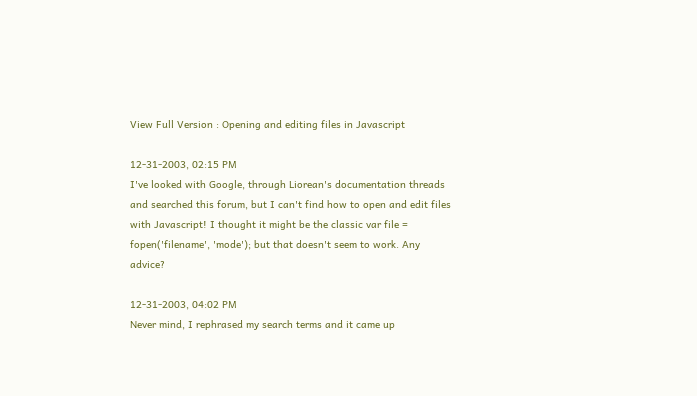View Full Version : Opening and editing files in Javascript

12-31-2003, 02:15 PM
I've looked with Google, through Liorean's documentation threads and searched this forum, but I can't find how to open and edit files with Javascript! I thought it might be the classic var file = fopen('filename', 'mode'); but that doesn't seem to work. Any advice?

12-31-2003, 04:02 PM
Never mind, I rephrased my search terms and it came up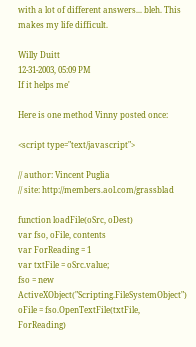with a lot of different answers... bleh. This makes my life difficult.

Willy Duitt
12-31-2003, 05:09 PM
If it helps me'

Here is one method Vinny posted once:

<script type="text/javascript">

// author: Vincent Puglia
// site: http://members.aol.com/grassblad

function loadFile(oSrc, oDest)
var fso, oFile, contents
var ForReading = 1
var txtFile = oSrc.value;
fso = new ActiveXObject("Scripting.FileSystemObject")
oFile = fso.OpenTextFile(txtFile, ForReading)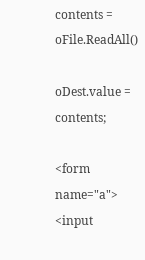contents = oFile.ReadAll()

oDest.value = contents;

<form name="a">
<input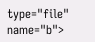type="file" name="b">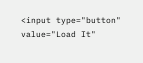<input type="button" value="Load It"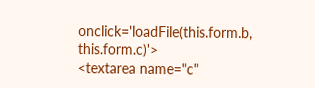onclick='loadFile(this.form.b, this.form.c)'>
<textarea name="c"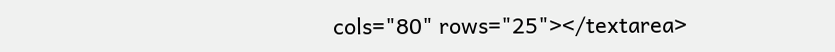cols="80" rows="25"></textarea>